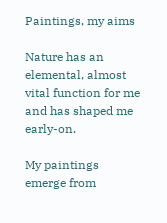Paintings, my aims

Nature has an elemental, almost vital function for me and has shaped me early-on.

My paintings emerge from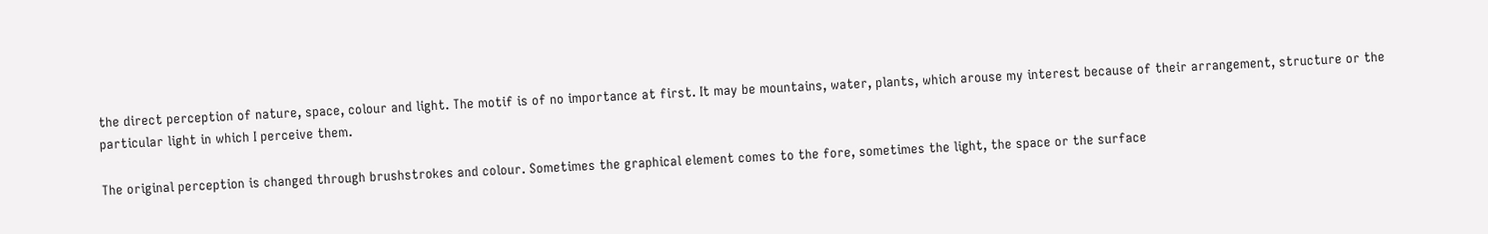the direct perception of nature, space, colour and light. The motif is of no importance at first. It may be mountains, water, plants, which arouse my interest because of their arrangement, structure or the particular light in which I perceive them.

The original perception is changed through brushstrokes and colour. Sometimes the graphical element comes to the fore, sometimes the light, the space or the surface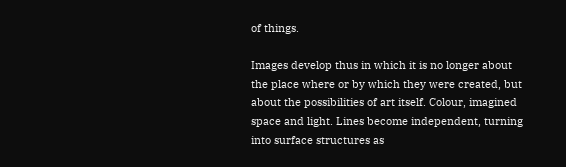of things.

Images develop thus in which it is no longer about the place where or by which they were created, but about the possibilities of art itself. Colour, imagined space and light. Lines become independent, turning into surface structures as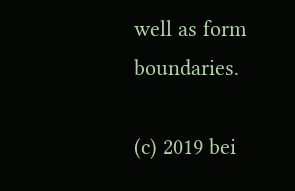well as form boundaries.

(c) 2019 bei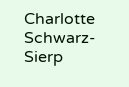Charlotte Schwarz-Sierp